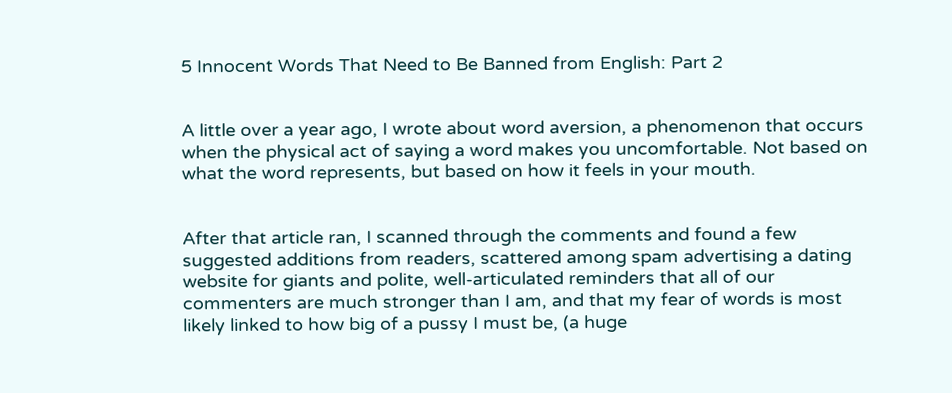5 Innocent Words That Need to Be Banned from English: Part 2


A little over a year ago, I wrote about word aversion, a phenomenon that occurs when the physical act of saying a word makes you uncomfortable. Not based on what the word represents, but based on how it feels in your mouth.


After that article ran, I scanned through the comments and found a few suggested additions from readers, scattered among spam advertising a dating website for giants and polite, well-articulated reminders that all of our commenters are much stronger than I am, and that my fear of words is most likely linked to how big of a pussy I must be, (a huge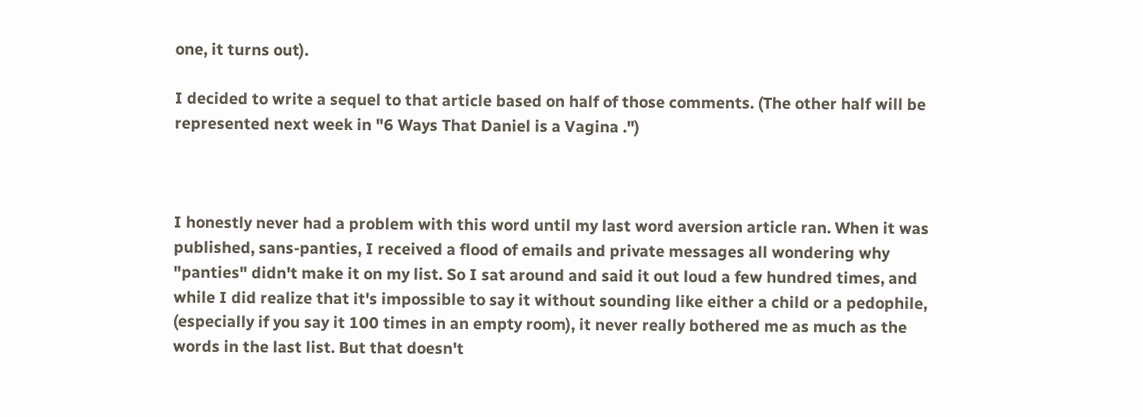one, it turns out).

I decided to write a sequel to that article based on half of those comments. (The other half will be represented next week in "6 Ways That Daniel is a Vagina .")



I honestly never had a problem with this word until my last word aversion article ran. When it was published, sans-panties, I received a flood of emails and private messages all wondering why "panties" didn't make it on my list. So I sat around and said it out loud a few hundred times, and while I did realize that it's impossible to say it without sounding like either a child or a pedophile, (especially if you say it 100 times in an empty room), it never really bothered me as much as the words in the last list. But that doesn't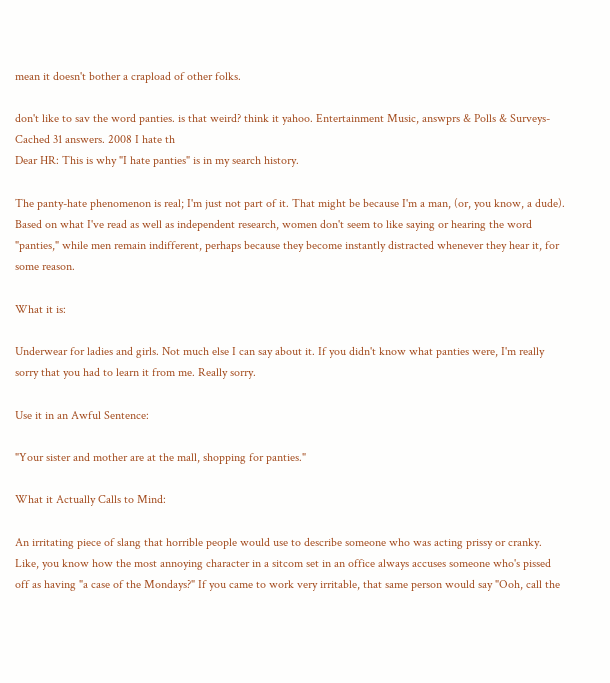mean it doesn't bother a crapload of other folks.

don't like to sav the word panties. is that weird? think it yahoo. Entertainment Music, answprs & Polls & Surveys- Cached 31 answers. 2008 I hate th
Dear HR: This is why "I hate panties" is in my search history.

The panty-hate phenomenon is real; I'm just not part of it. That might be because I'm a man, (or, you know, a dude). Based on what I've read as well as independent research, women don't seem to like saying or hearing the word "panties," while men remain indifferent, perhaps because they become instantly distracted whenever they hear it, for some reason.

What it is:

Underwear for ladies and girls. Not much else I can say about it. If you didn't know what panties were, I'm really sorry that you had to learn it from me. Really sorry.

Use it in an Awful Sentence:

"Your sister and mother are at the mall, shopping for panties."

What it Actually Calls to Mind:

An irritating piece of slang that horrible people would use to describe someone who was acting prissy or cranky. Like, you know how the most annoying character in a sitcom set in an office always accuses someone who's pissed off as having "a case of the Mondays?" If you came to work very irritable, that same person would say "Ooh, call the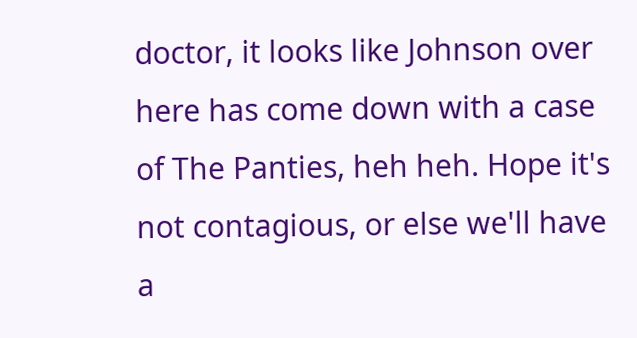doctor, it looks like Johnson over here has come down with a case of The Panties, heh heh. Hope it's not contagious, or else we'll have a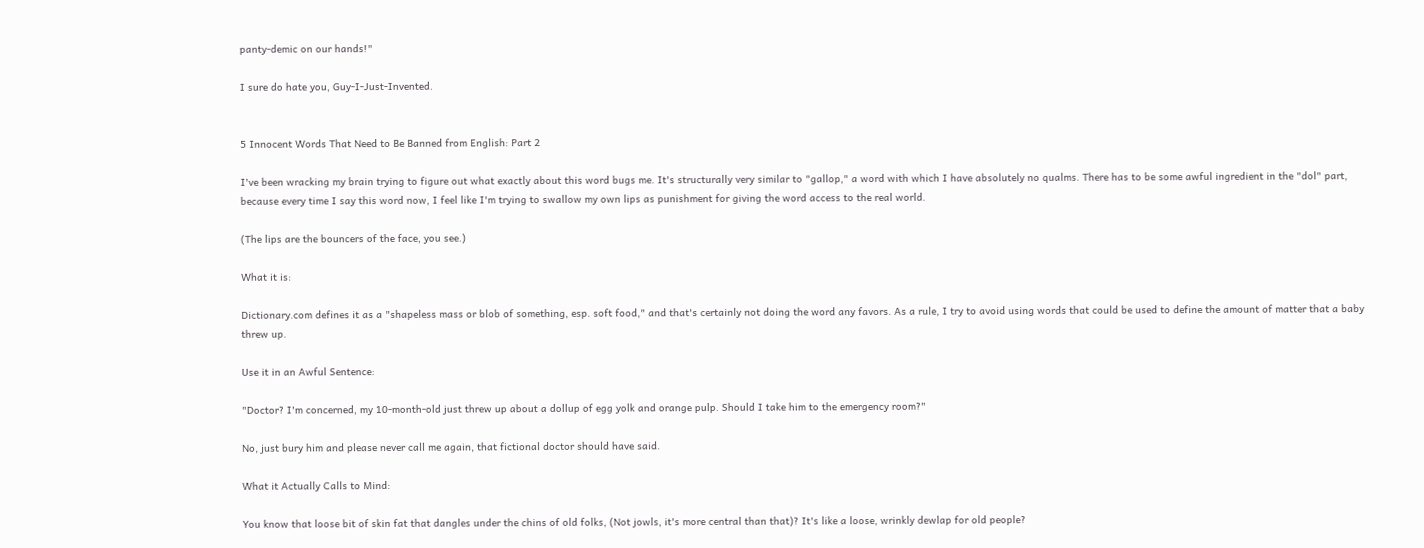panty-demic on our hands!"

I sure do hate you, Guy-I-Just-Invented.


5 Innocent Words That Need to Be Banned from English: Part 2

I've been wracking my brain trying to figure out what exactly about this word bugs me. It's structurally very similar to "gallop," a word with which I have absolutely no qualms. There has to be some awful ingredient in the "dol" part, because every time I say this word now, I feel like I'm trying to swallow my own lips as punishment for giving the word access to the real world.

(The lips are the bouncers of the face, you see.)

What it is:

Dictionary.com defines it as a "shapeless mass or blob of something, esp. soft food," and that's certainly not doing the word any favors. As a rule, I try to avoid using words that could be used to define the amount of matter that a baby threw up.

Use it in an Awful Sentence:

"Doctor? I'm concerned, my 10-month-old just threw up about a dollup of egg yolk and orange pulp. Should I take him to the emergency room?"

No, just bury him and please never call me again, that fictional doctor should have said.

What it Actually Calls to Mind:

You know that loose bit of skin fat that dangles under the chins of old folks, (Not jowls, it's more central than that)? It's like a loose, wrinkly dewlap for old people?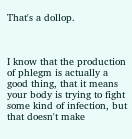That's a dollop.



I know that the production of phlegm is actually a good thing, that it means your body is trying to fight some kind of infection, but that doesn't make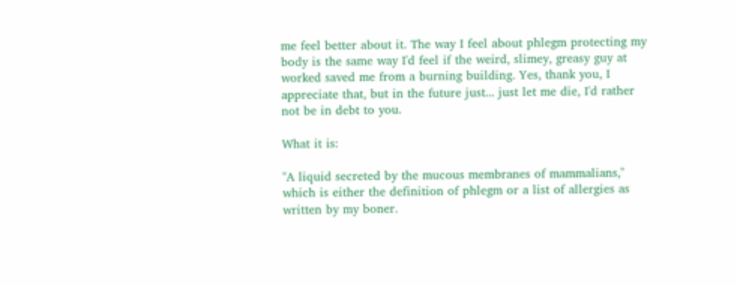me feel better about it. The way I feel about phlegm protecting my body is the same way I'd feel if the weird, slimey, greasy guy at worked saved me from a burning building. Yes, thank you, I appreciate that, but in the future just... just let me die, I'd rather not be in debt to you.

What it is:

"A liquid secreted by the mucous membranes of mammalians," which is either the definition of phlegm or a list of allergies as written by my boner.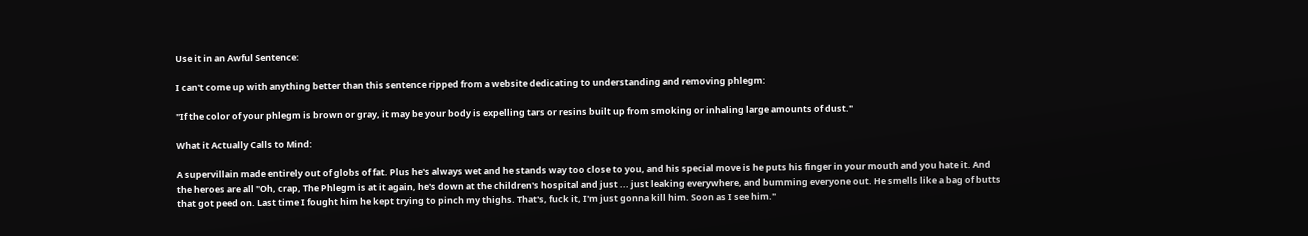Use it in an Awful Sentence:

I can't come up with anything better than this sentence ripped from a website dedicating to understanding and removing phlegm:

"If the color of your phlegm is brown or gray, it may be your body is expelling tars or resins built up from smoking or inhaling large amounts of dust."

What it Actually Calls to Mind:

A supervillain made entirely out of globs of fat. Plus he's always wet and he stands way too close to you, and his special move is he puts his finger in your mouth and you hate it. And the heroes are all "Oh, crap, The Phlegm is at it again, he's down at the children's hospital and just ... just leaking everywhere, and bumming everyone out. He smells like a bag of butts that got peed on. Last time I fought him he kept trying to pinch my thighs. That's, fuck it, I'm just gonna kill him. Soon as I see him."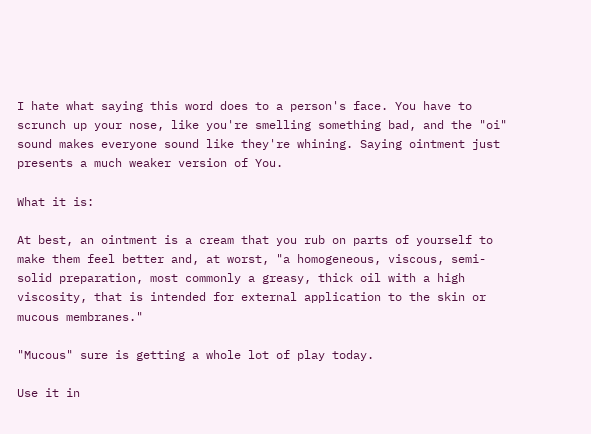I hate what saying this word does to a person's face. You have to scrunch up your nose, like you're smelling something bad, and the "oi" sound makes everyone sound like they're whining. Saying ointment just presents a much weaker version of You.

What it is:

At best, an ointment is a cream that you rub on parts of yourself to make them feel better and, at worst, "a homogeneous, viscous, semi-solid preparation, most commonly a greasy, thick oil with a high viscosity, that is intended for external application to the skin or mucous membranes."

"Mucous" sure is getting a whole lot of play today.

Use it in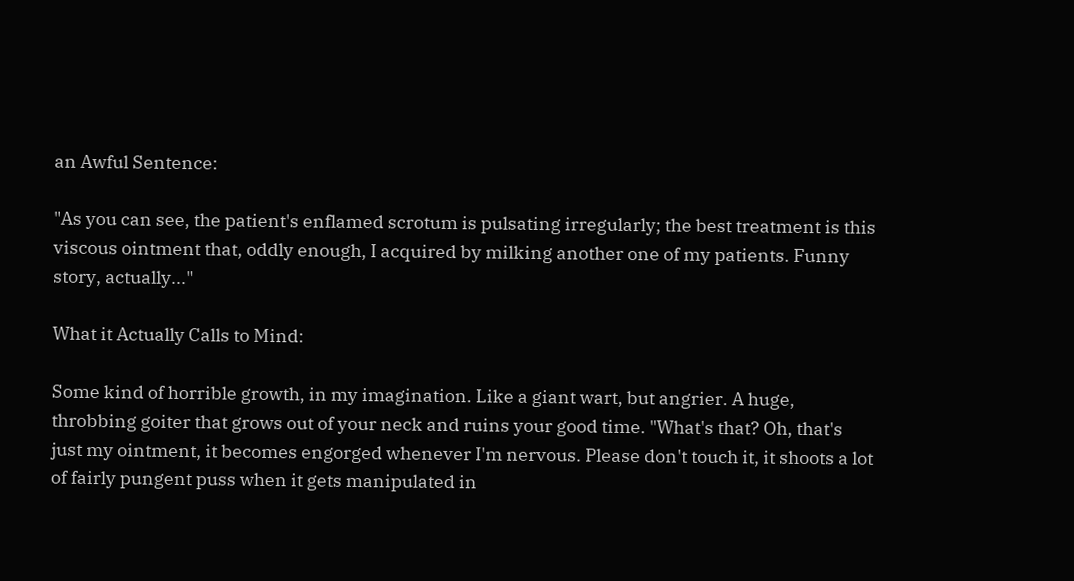an Awful Sentence:

"As you can see, the patient's enflamed scrotum is pulsating irregularly; the best treatment is this viscous ointment that, oddly enough, I acquired by milking another one of my patients. Funny story, actually..."

What it Actually Calls to Mind:

Some kind of horrible growth, in my imagination. Like a giant wart, but angrier. A huge, throbbing goiter that grows out of your neck and ruins your good time. "What's that? Oh, that's just my ointment, it becomes engorged whenever I'm nervous. Please don't touch it, it shoots a lot of fairly pungent puss when it gets manipulated in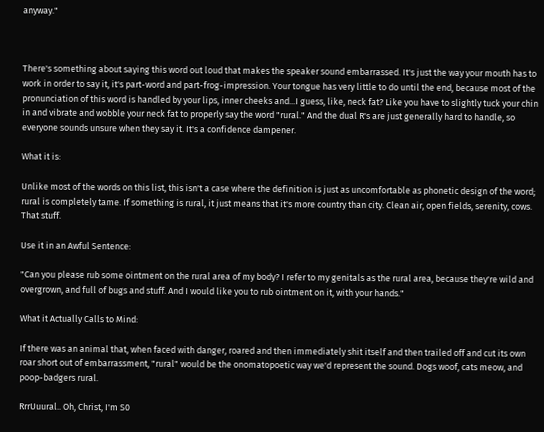anyway."



There's something about saying this word out loud that makes the speaker sound embarrassed. It's just the way your mouth has to work in order to say it, it's part-word and part-frog-impression. Your tongue has very little to do until the end, because most of the pronunciation of this word is handled by your lips, inner cheeks and...I guess, like, neck fat? Like you have to slightly tuck your chin in and vibrate and wobble your neck fat to properly say the word "rural." And the dual R's are just generally hard to handle, so everyone sounds unsure when they say it. It's a confidence dampener.

What it is:

Unlike most of the words on this list, this isn't a case where the definition is just as uncomfortable as phonetic design of the word; rural is completely tame. If something is rural, it just means that it's more country than city. Clean air, open fields, serenity, cows. That stuff.

Use it in an Awful Sentence:

"Can you please rub some ointment on the rural area of my body? I refer to my genitals as the rural area, because they're wild and overgrown, and full of bugs and stuff. And I would like you to rub ointment on it, with your hands."

What it Actually Calls to Mind:

If there was an animal that, when faced with danger, roared and then immediately shit itself and then trailed off and cut its own roar short out of embarrassment, "rural" would be the onomatopoetic way we'd represent the sound. Dogs woof, cats meow, and poop-badgers rural.

RrrUuural.. Oh, Christ, I'm S0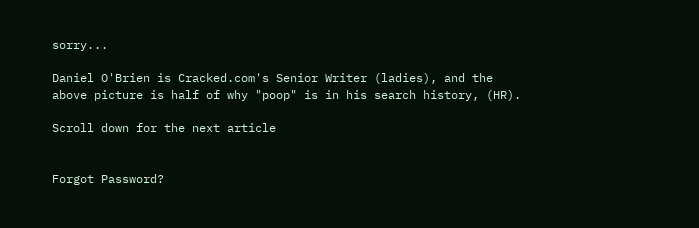sorry...

Daniel O'Brien is Cracked.com's Senior Writer (ladies), and the above picture is half of why "poop" is in his search history, (HR).

Scroll down for the next article


Forgot Password?